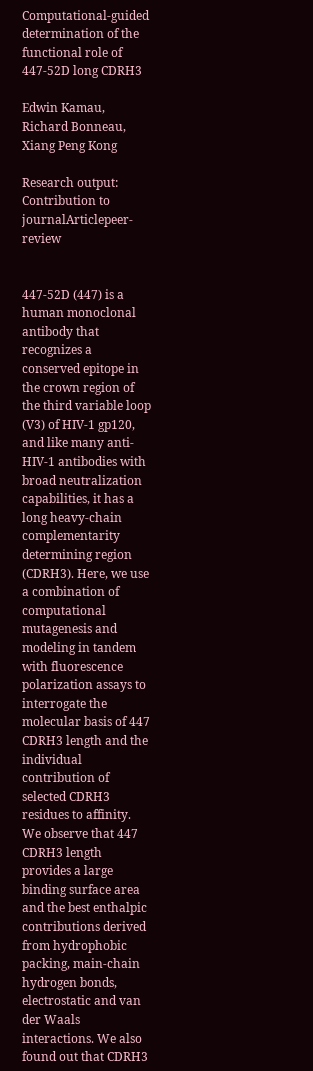Computational-guided determination of the functional role of 447-52D long CDRH3

Edwin Kamau, Richard Bonneau, Xiang Peng Kong

Research output: Contribution to journalArticlepeer-review


447-52D (447) is a human monoclonal antibody that recognizes a conserved epitope in the crown region of the third variable loop (V3) of HIV-1 gp120, and like many anti-HIV-1 antibodies with broad neutralization capabilities, it has a long heavy-chain complementarity determining region (CDRH3). Here, we use a combination of computational mutagenesis and modeling in tandem with fluorescence polarization assays to interrogate the molecular basis of 447 CDRH3 length and the individual contribution of selected CDRH3 residues to affinity. We observe that 447 CDRH3 length provides a large binding surface area and the best enthalpic contributions derived from hydrophobic packing, main-chain hydrogen bonds, electrostatic and van der Waals interactions. We also found out that CDRH3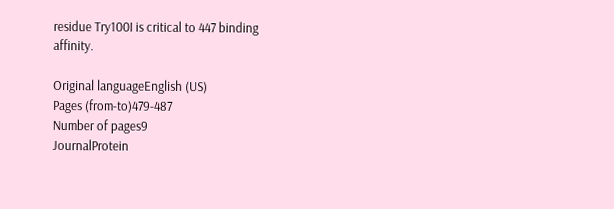residue Try100I is critical to 447 binding affinity.

Original languageEnglish (US)
Pages (from-to)479-487
Number of pages9
JournalProtein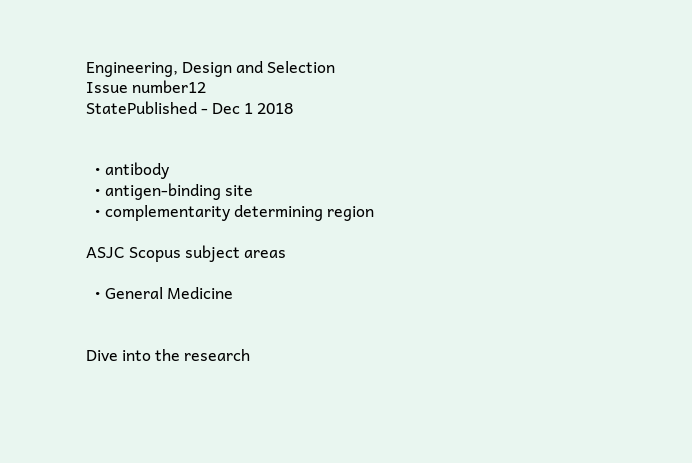Engineering, Design and Selection
Issue number12
StatePublished - Dec 1 2018


  • antibody
  • antigen-binding site
  • complementarity determining region

ASJC Scopus subject areas

  • General Medicine


Dive into the research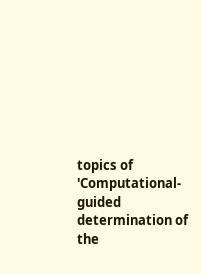topics of 'Computational-guided determination of the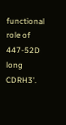functional role of 447-52D long CDRH3'.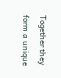Together they form a unique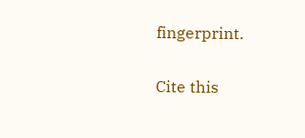fingerprint.

Cite this